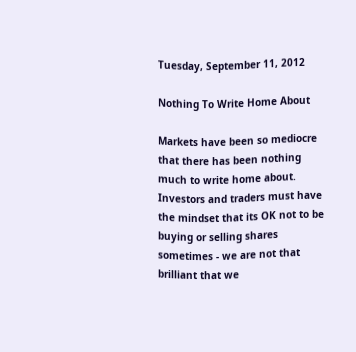Tuesday, September 11, 2012

Nothing To Write Home About

Markets have been so mediocre that there has been nothing much to write home about. Investors and traders must have the mindset that its OK not to be buying or selling shares sometimes - we are not that brilliant that we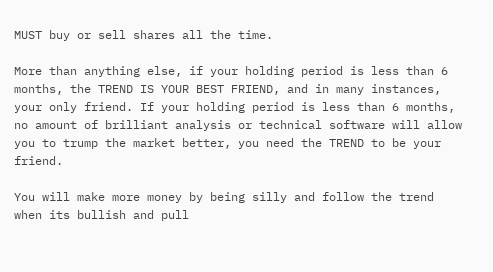MUST buy or sell shares all the time.

More than anything else, if your holding period is less than 6 months, the TREND IS YOUR BEST FRIEND, and in many instances, your only friend. If your holding period is less than 6 months, no amount of brilliant analysis or technical software will allow you to trump the market better, you need the TREND to be your friend.

You will make more money by being silly and follow the trend when its bullish and pull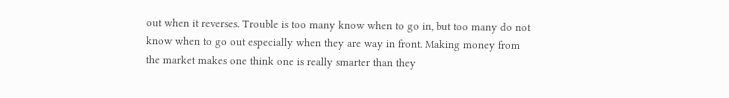out when it reverses. Trouble is too many know when to go in, but too many do not know when to go out especially when they are way in front. Making money from the market makes one think one is really smarter than they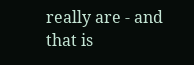really are - and that is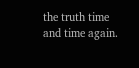the truth time and time again.